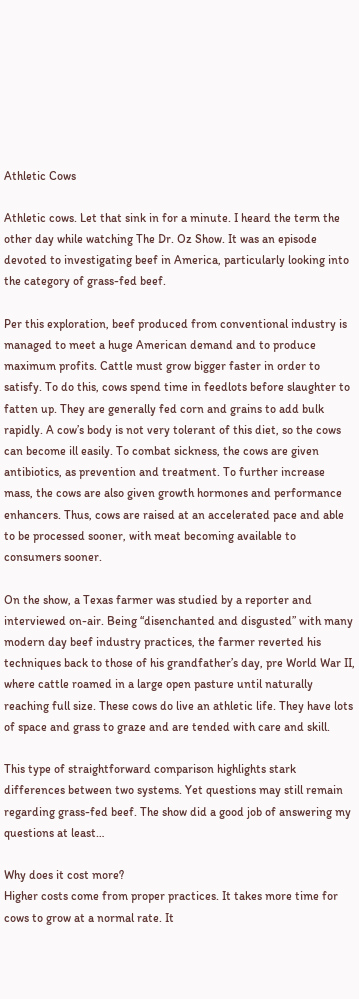Athletic Cows

Athletic cows. Let that sink in for a minute. I heard the term the other day while watching The Dr. Oz Show. It was an episode devoted to investigating beef in America, particularly looking into the category of grass-fed beef.

Per this exploration, beef produced from conventional industry is managed to meet a huge American demand and to produce maximum profits. Cattle must grow bigger faster in order to satisfy. To do this, cows spend time in feedlots before slaughter to fatten up. They are generally fed corn and grains to add bulk rapidly. A cow’s body is not very tolerant of this diet, so the cows can become ill easily. To combat sickness, the cows are given antibiotics, as prevention and treatment. To further increase mass, the cows are also given growth hormones and performance enhancers. Thus, cows are raised at an accelerated pace and able to be processed sooner, with meat becoming available to consumers sooner.

On the show, a Texas farmer was studied by a reporter and interviewed on-air. Being “disenchanted and disgusted” with many modern day beef industry practices, the farmer reverted his techniques back to those of his grandfather’s day, pre World War II, where cattle roamed in a large open pasture until naturally reaching full size. These cows do live an athletic life. They have lots of space and grass to graze and are tended with care and skill.

This type of straightforward comparison highlights stark differences between two systems. Yet questions may still remain regarding grass-fed beef. The show did a good job of answering my questions at least…

Why does it cost more?
Higher costs come from proper practices. It takes more time for cows to grow at a normal rate. It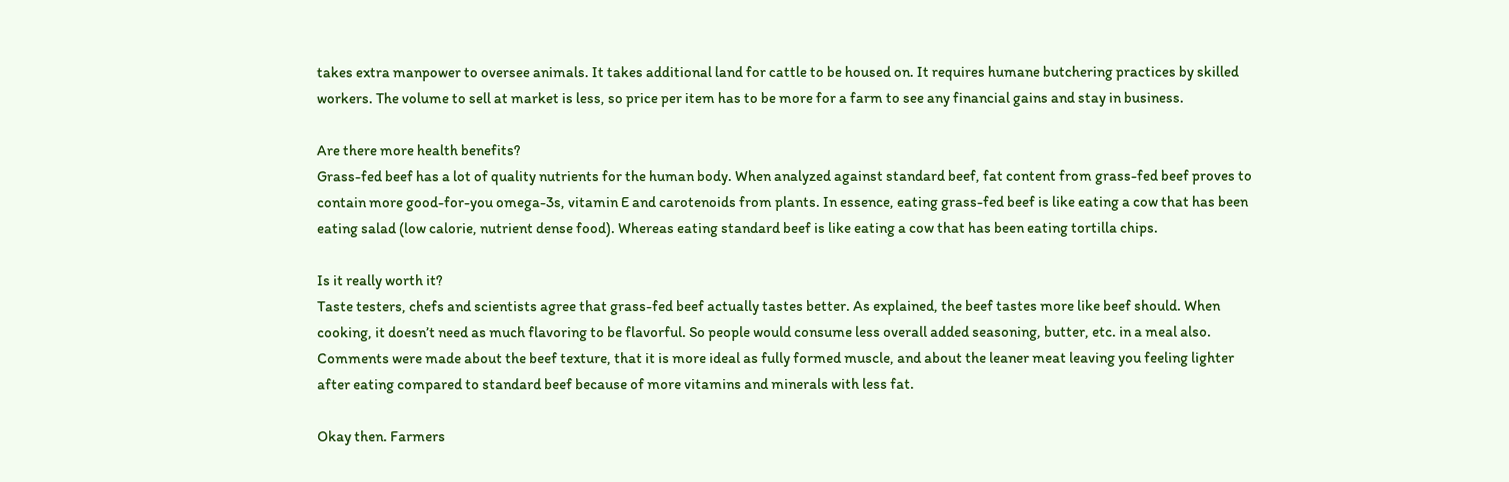takes extra manpower to oversee animals. It takes additional land for cattle to be housed on. It requires humane butchering practices by skilled workers. The volume to sell at market is less, so price per item has to be more for a farm to see any financial gains and stay in business.

Are there more health benefits?
Grass-fed beef has a lot of quality nutrients for the human body. When analyzed against standard beef, fat content from grass-fed beef proves to contain more good-for-you omega-3s, vitamin E and carotenoids from plants. In essence, eating grass-fed beef is like eating a cow that has been eating salad (low calorie, nutrient dense food). Whereas eating standard beef is like eating a cow that has been eating tortilla chips.

Is it really worth it?
Taste testers, chefs and scientists agree that grass-fed beef actually tastes better. As explained, the beef tastes more like beef should. When cooking, it doesn’t need as much flavoring to be flavorful. So people would consume less overall added seasoning, butter, etc. in a meal also. Comments were made about the beef texture, that it is more ideal as fully formed muscle, and about the leaner meat leaving you feeling lighter after eating compared to standard beef because of more vitamins and minerals with less fat.

Okay then. Farmers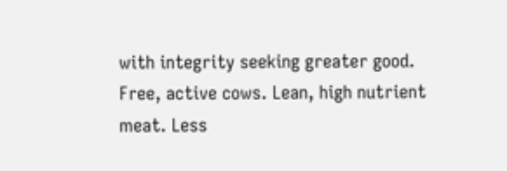with integrity seeking greater good. Free, active cows. Lean, high nutrient meat. Less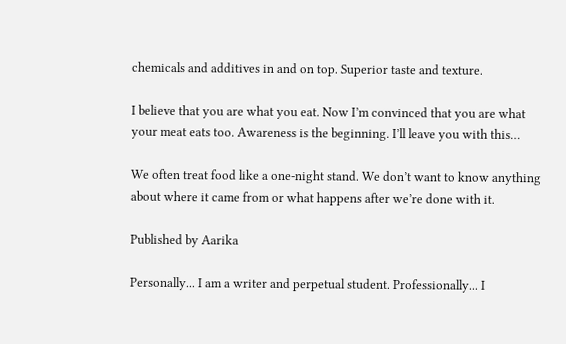chemicals and additives in and on top. Superior taste and texture.

I believe that you are what you eat. Now I’m convinced that you are what your meat eats too. Awareness is the beginning. I’ll leave you with this…

We often treat food like a one-night stand. We don’t want to know anything about where it came from or what happens after we’re done with it.

Published by Aarika

Personally... I am a writer and perpetual student. Professionally... I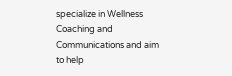specialize in Wellness Coaching and Communications and aim to help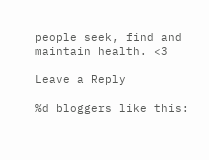people seek, find and maintain health. <3

Leave a Reply

%d bloggers like this: